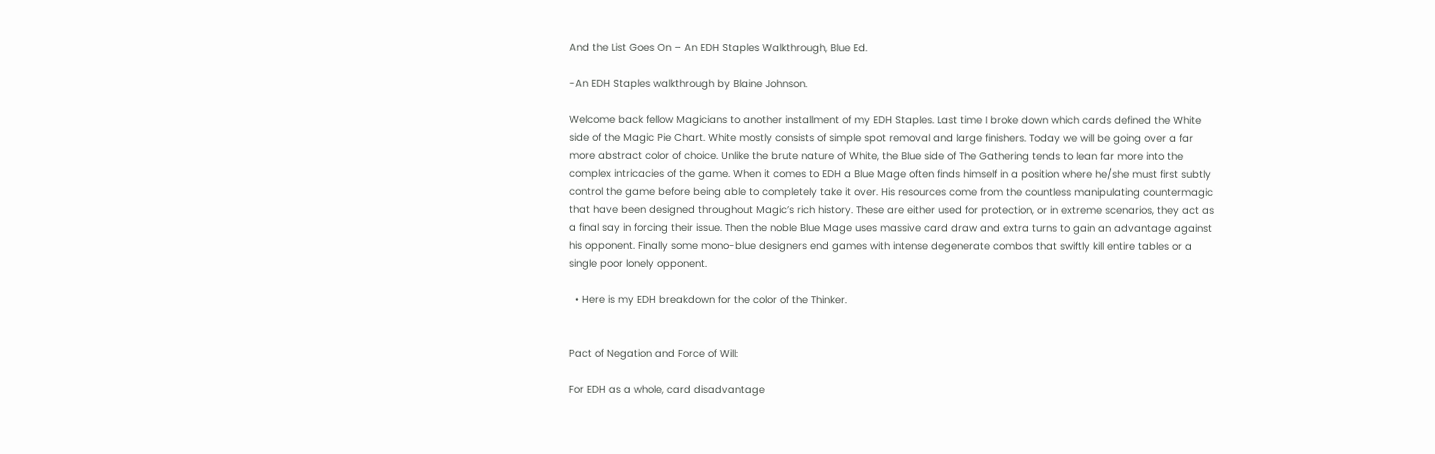And the List Goes On – An EDH Staples Walkthrough, Blue Ed.

-An EDH Staples walkthrough by Blaine Johnson.

Welcome back fellow Magicians to another installment of my EDH Staples. Last time I broke down which cards defined the White side of the Magic Pie Chart. White mostly consists of simple spot removal and large finishers. Today we will be going over a far more abstract color of choice. Unlike the brute nature of White, the Blue side of The Gathering tends to lean far more into the complex intricacies of the game. When it comes to EDH a Blue Mage often finds himself in a position where he/she must first subtly control the game before being able to completely take it over. His resources come from the countless manipulating countermagic that have been designed throughout Magic’s rich history. These are either used for protection, or in extreme scenarios, they act as a final say in forcing their issue. Then the noble Blue Mage uses massive card draw and extra turns to gain an advantage against his opponent. Finally some mono-blue designers end games with intense degenerate combos that swiftly kill entire tables or a single poor lonely opponent.

  • Here is my EDH breakdown for the color of the Thinker.


Pact of Negation and Force of Will:

For EDH as a whole, card disadvantage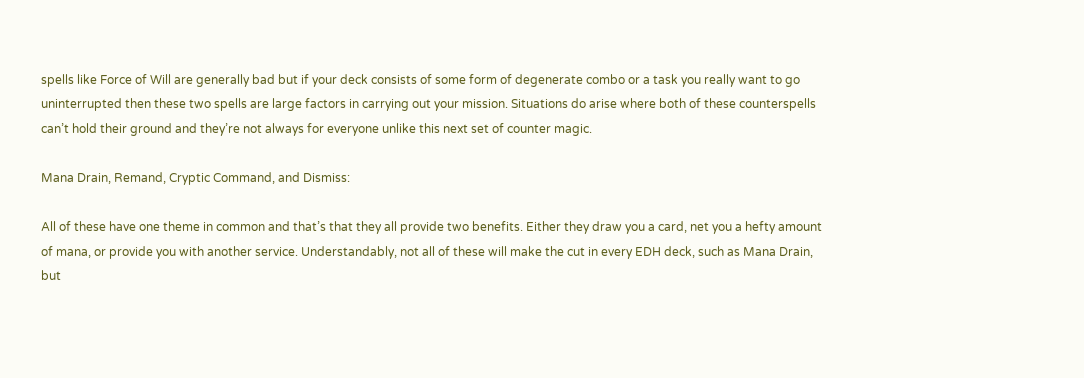spells like Force of Will are generally bad but if your deck consists of some form of degenerate combo or a task you really want to go uninterrupted then these two spells are large factors in carrying out your mission. Situations do arise where both of these counterspells can’t hold their ground and they’re not always for everyone unlike this next set of counter magic.

Mana Drain, Remand, Cryptic Command, and Dismiss:

All of these have one theme in common and that’s that they all provide two benefits. Either they draw you a card, net you a hefty amount of mana, or provide you with another service. Understandably, not all of these will make the cut in every EDH deck, such as Mana Drain, but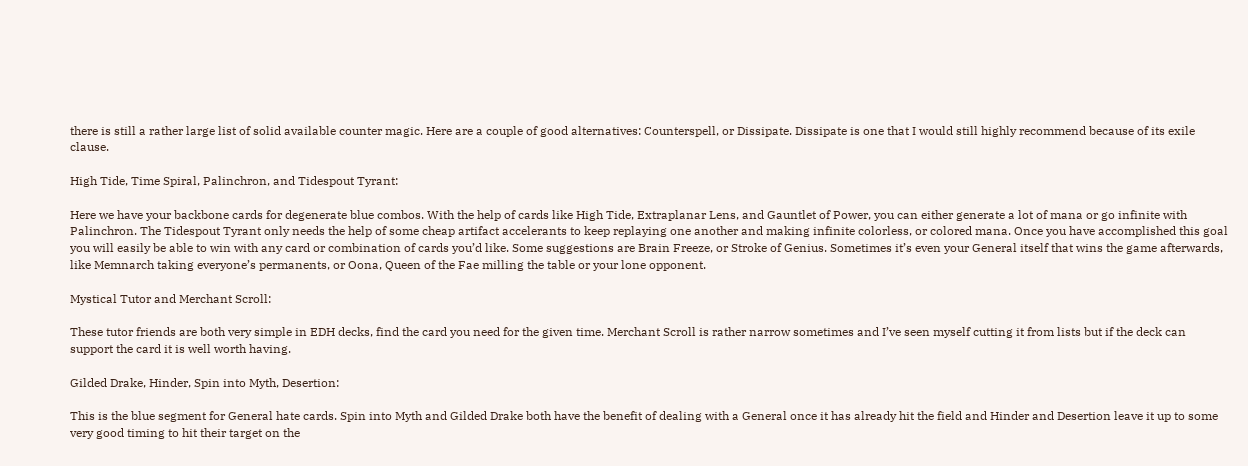there is still a rather large list of solid available counter magic. Here are a couple of good alternatives: Counterspell, or Dissipate. Dissipate is one that I would still highly recommend because of its exile clause.

High Tide, Time Spiral, Palinchron, and Tidespout Tyrant:

Here we have your backbone cards for degenerate blue combos. With the help of cards like High Tide, Extraplanar Lens, and Gauntlet of Power, you can either generate a lot of mana or go infinite with Palinchron. The Tidespout Tyrant only needs the help of some cheap artifact accelerants to keep replaying one another and making infinite colorless, or colored mana. Once you have accomplished this goal you will easily be able to win with any card or combination of cards you’d like. Some suggestions are Brain Freeze, or Stroke of Genius. Sometimes it’s even your General itself that wins the game afterwards, like Memnarch taking everyone’s permanents, or Oona, Queen of the Fae milling the table or your lone opponent.

Mystical Tutor and Merchant Scroll:

These tutor friends are both very simple in EDH decks, find the card you need for the given time. Merchant Scroll is rather narrow sometimes and I’ve seen myself cutting it from lists but if the deck can support the card it is well worth having.

Gilded Drake, Hinder, Spin into Myth, Desertion:

This is the blue segment for General hate cards. Spin into Myth and Gilded Drake both have the benefit of dealing with a General once it has already hit the field and Hinder and Desertion leave it up to some very good timing to hit their target on the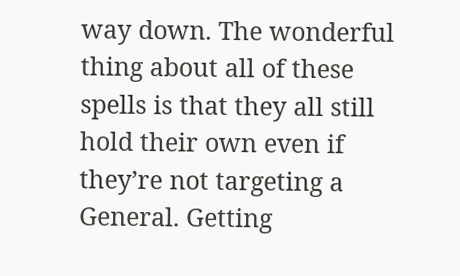way down. The wonderful thing about all of these spells is that they all still hold their own even if they’re not targeting a General. Getting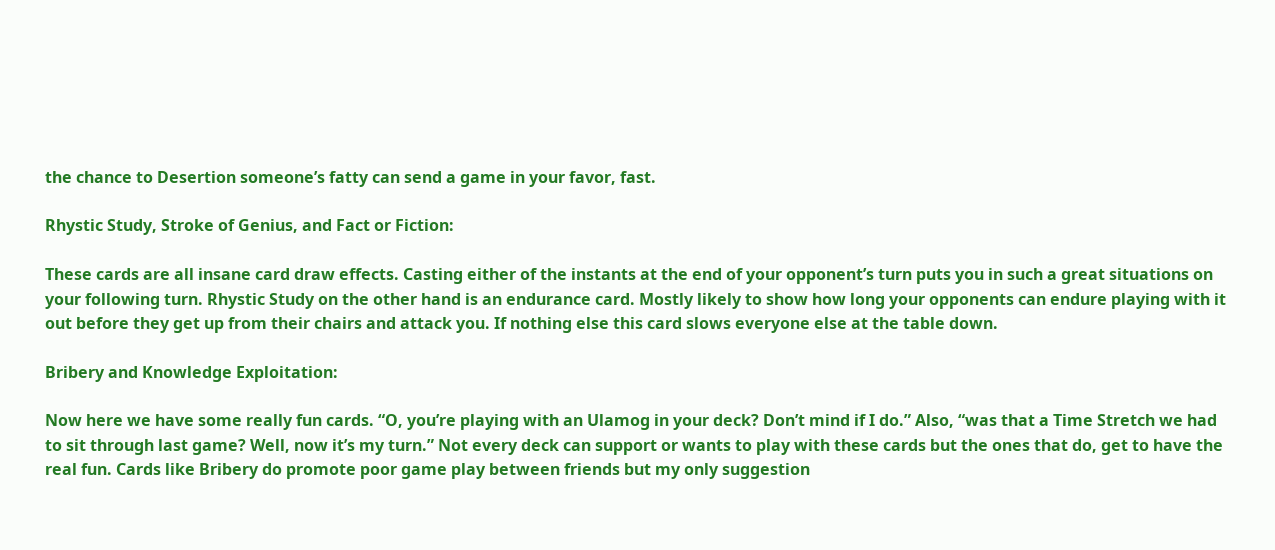the chance to Desertion someone’s fatty can send a game in your favor, fast.

Rhystic Study, Stroke of Genius, and Fact or Fiction:

These cards are all insane card draw effects. Casting either of the instants at the end of your opponent’s turn puts you in such a great situations on your following turn. Rhystic Study on the other hand is an endurance card. Mostly likely to show how long your opponents can endure playing with it out before they get up from their chairs and attack you. If nothing else this card slows everyone else at the table down.

Bribery and Knowledge Exploitation:

Now here we have some really fun cards. “O, you’re playing with an Ulamog in your deck? Don’t mind if I do.” Also, “was that a Time Stretch we had to sit through last game? Well, now it’s my turn.” Not every deck can support or wants to play with these cards but the ones that do, get to have the real fun. Cards like Bribery do promote poor game play between friends but my only suggestion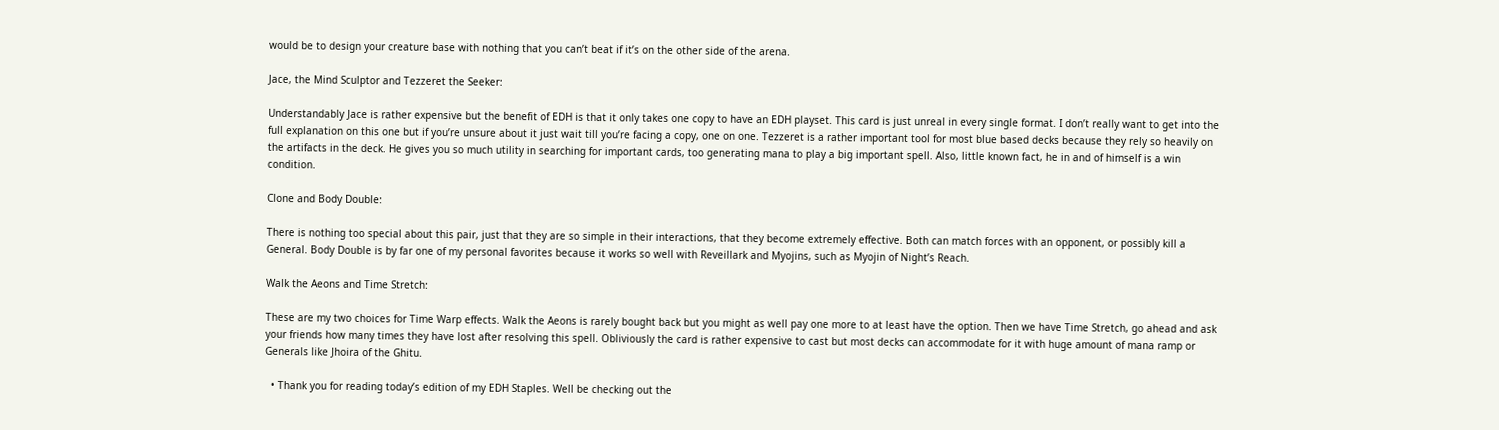would be to design your creature base with nothing that you can’t beat if it’s on the other side of the arena.

Jace, the Mind Sculptor and Tezzeret the Seeker:

Understandably Jace is rather expensive but the benefit of EDH is that it only takes one copy to have an EDH playset. This card is just unreal in every single format. I don’t really want to get into the full explanation on this one but if you’re unsure about it just wait till you’re facing a copy, one on one. Tezzeret is a rather important tool for most blue based decks because they rely so heavily on the artifacts in the deck. He gives you so much utility in searching for important cards, too generating mana to play a big important spell. Also, little known fact, he in and of himself is a win condition.

Clone and Body Double:

There is nothing too special about this pair, just that they are so simple in their interactions, that they become extremely effective. Both can match forces with an opponent, or possibly kill a General. Body Double is by far one of my personal favorites because it works so well with Reveillark and Myojins, such as Myojin of Night’s Reach.

Walk the Aeons and Time Stretch:

These are my two choices for Time Warp effects. Walk the Aeons is rarely bought back but you might as well pay one more to at least have the option. Then we have Time Stretch, go ahead and ask your friends how many times they have lost after resolving this spell. Obliviously the card is rather expensive to cast but most decks can accommodate for it with huge amount of mana ramp or Generals like Jhoira of the Ghitu.

  • Thank you for reading today’s edition of my EDH Staples. Well be checking out the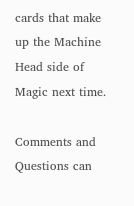cards that make up the Machine Head side of Magic next time.

Comments and Questions can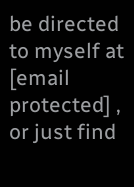be directed to myself at [email protected] , or just find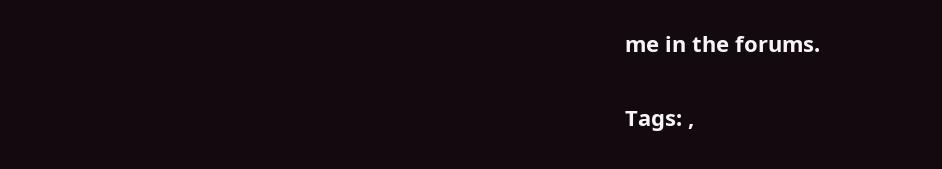me in the forums.

Tags: ,